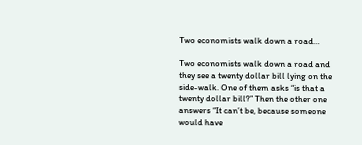Two economists walk down a road…

Two economists walk down a road and they see a twenty dollar bill lying on the side-walk. One of them asks “is that a twenty dollar bill?” Then the other one answers “It can’t be, because someone would have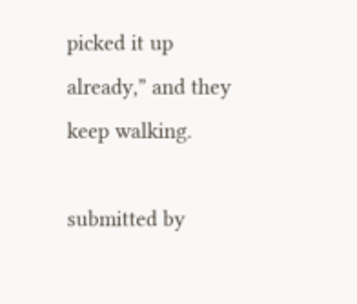picked it up already,” and they keep walking.

submitted by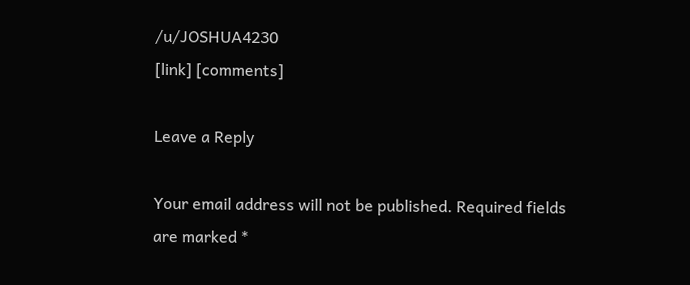/u/JOSHUA4230
[link] [comments]

Leave a Reply

Your email address will not be published. Required fields are marked *